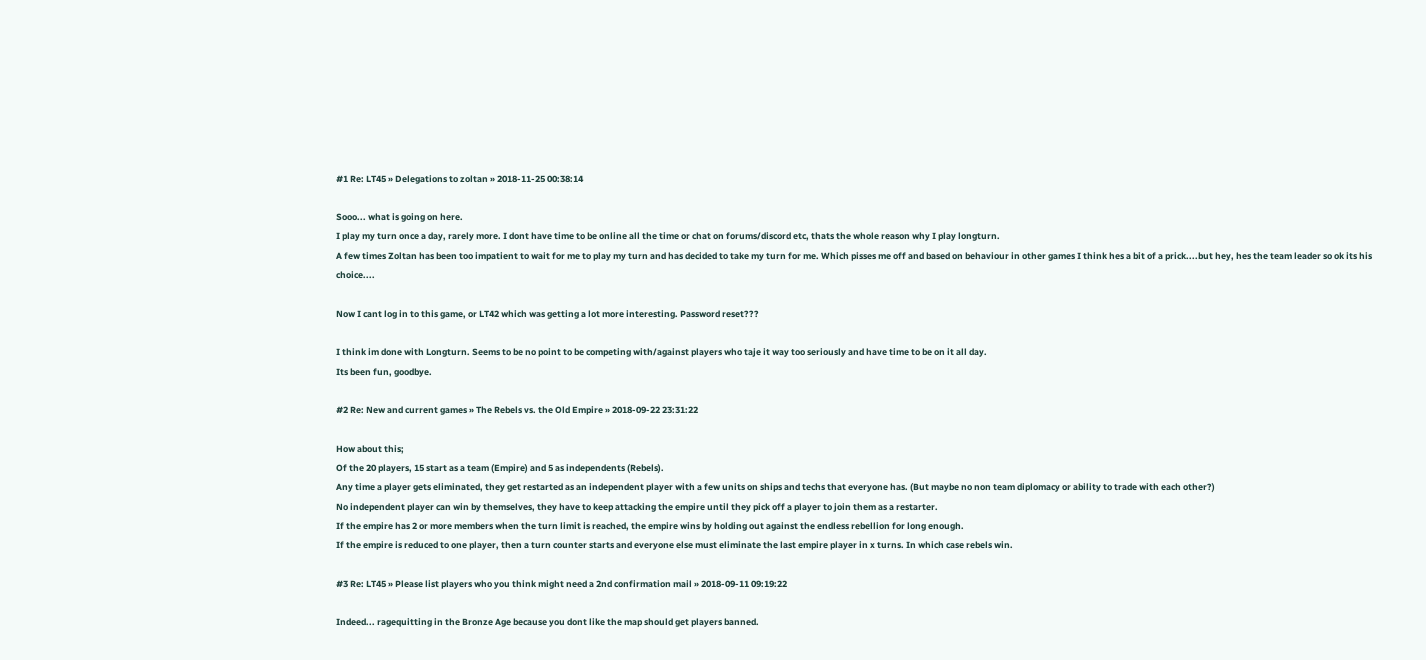#1 Re: LT45 » Delegations to zoltan » 2018-11-25 00:38:14

Sooo... what is going on here.
I play my turn once a day, rarely more. I dont have time to be online all the time or chat on forums/discord etc, thats the whole reason why I play longturn.
A few times Zoltan has been too impatient to wait for me to play my turn and has decided to take my turn for me. Which pisses me off and based on behaviour in other games I think hes a bit of a prick....but hey, hes the team leader so ok its his choice....

Now I cant log in to this game, or LT42 which was getting a lot more interesting. Password reset???

I think im done with Longturn. Seems to be no point to be competing with/against players who taje it way too seriously and have time to be on it all day.
Its been fun, goodbye.

#2 Re: New and current games » The Rebels vs. the Old Empire » 2018-09-22 23:31:22

How about this;
Of the 20 players, 15 start as a team (Empire) and 5 as independents (Rebels).
Any time a player gets eliminated, they get restarted as an independent player with a few units on ships and techs that everyone has. (But maybe no non team diplomacy or ability to trade with each other?)
No independent player can win by themselves, they have to keep attacking the empire until they pick off a player to join them as a restarter.
If the empire has 2 or more members when the turn limit is reached, the empire wins by holding out against the endless rebellion for long enough.
If the empire is reduced to one player, then a turn counter starts and everyone else must eliminate the last empire player in x turns. In which case rebels win.

#3 Re: LT45 » Please list players who you think might need a 2nd confirmation mail » 2018-09-11 09:19:22

Indeed... ragequitting in the Bronze Age because you dont like the map should get players banned.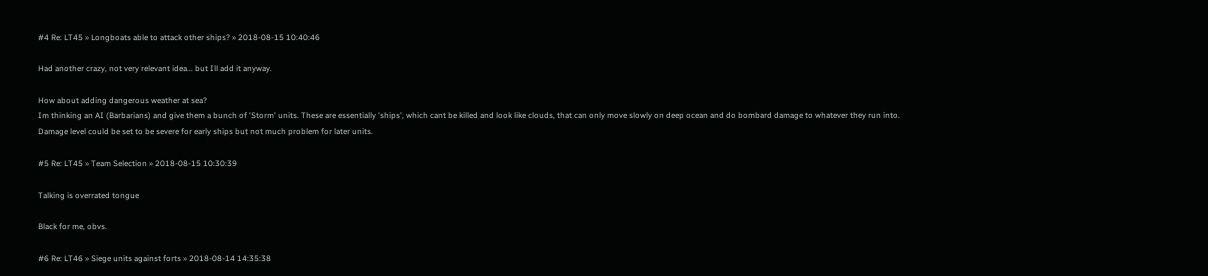#4 Re: LT45 » Longboats able to attack other ships? » 2018-08-15 10:40:46

Had another crazy, not very relevant idea... but Ill add it anyway.

How about adding dangerous weather at sea?
Im thinking an AI (Barbarians) and give them a bunch of 'Storm' units. These are essentially 'ships', which cant be killed and look like clouds, that can only move slowly on deep ocean and do bombard damage to whatever they run into.
Damage level could be set to be severe for early ships but not much problem for later units.

#5 Re: LT45 » Team Selection » 2018-08-15 10:30:39

Talking is overrated tongue

Black for me, obvs.

#6 Re: LT46 » Siege units against forts » 2018-08-14 14:35:38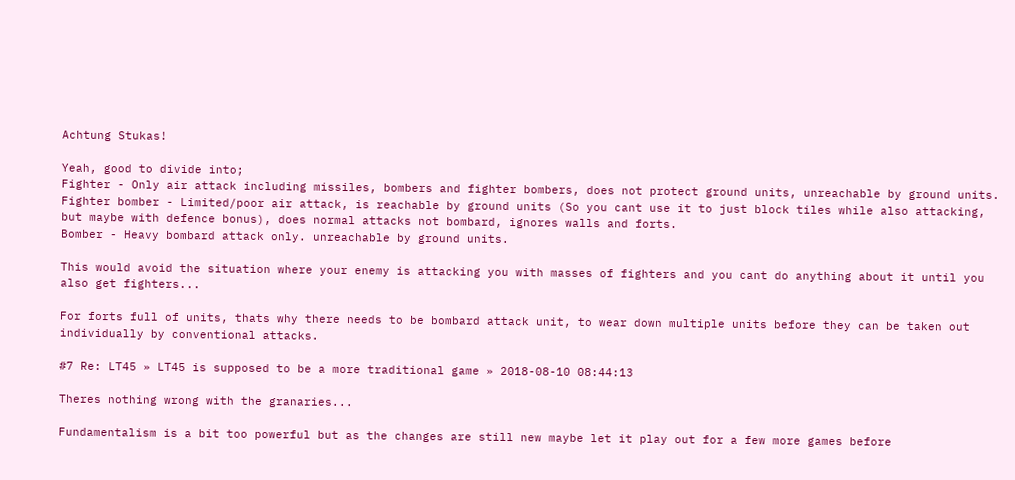Achtung Stukas!

Yeah, good to divide into;
Fighter - Only air attack including missiles, bombers and fighter bombers, does not protect ground units, unreachable by ground units.
Fighter bomber - Limited/poor air attack, is reachable by ground units (So you cant use it to just block tiles while also attacking, but maybe with defence bonus), does normal attacks not bombard, ignores walls and forts.
Bomber - Heavy bombard attack only. unreachable by ground units.

This would avoid the situation where your enemy is attacking you with masses of fighters and you cant do anything about it until you also get fighters...

For forts full of units, thats why there needs to be bombard attack unit, to wear down multiple units before they can be taken out individually by conventional attacks.

#7 Re: LT45 » LT45 is supposed to be a more traditional game » 2018-08-10 08:44:13

Theres nothing wrong with the granaries...

Fundamentalism is a bit too powerful but as the changes are still new maybe let it play out for a few more games before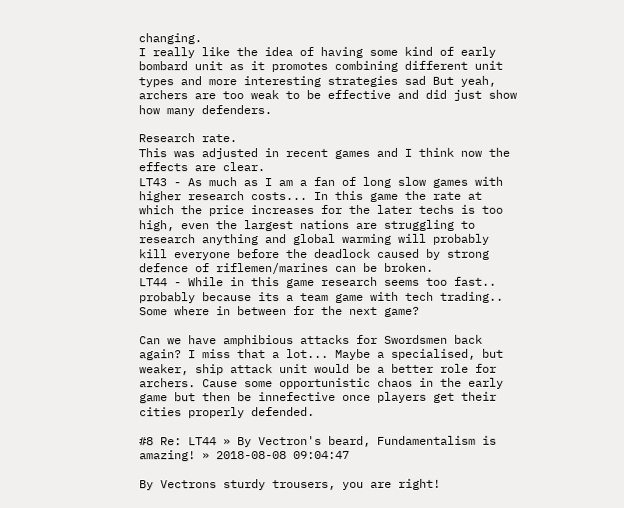changing.
I really like the idea of having some kind of early bombard unit as it promotes combining different unit types and more interesting strategies sad But yeah, archers are too weak to be effective and did just show how many defenders.

Research rate.
This was adjusted in recent games and I think now the effects are clear.
LT43 - As much as I am a fan of long slow games with higher research costs... In this game the rate at which the price increases for the later techs is too high, even the largest nations are struggling to research anything and global warming will probably kill everyone before the deadlock caused by strong defence of riflemen/marines can be broken.
LT44 - While in this game research seems too fast.. probably because its a team game with tech trading..
Some where in between for the next game?

Can we have amphibious attacks for Swordsmen back again? I miss that a lot... Maybe a specialised, but weaker, ship attack unit would be a better role for archers. Cause some opportunistic chaos in the early game but then be innefective once players get their cities properly defended.

#8 Re: LT44 » By Vectron's beard, Fundamentalism is amazing! » 2018-08-08 09:04:47

By Vectrons sturdy trousers, you are right!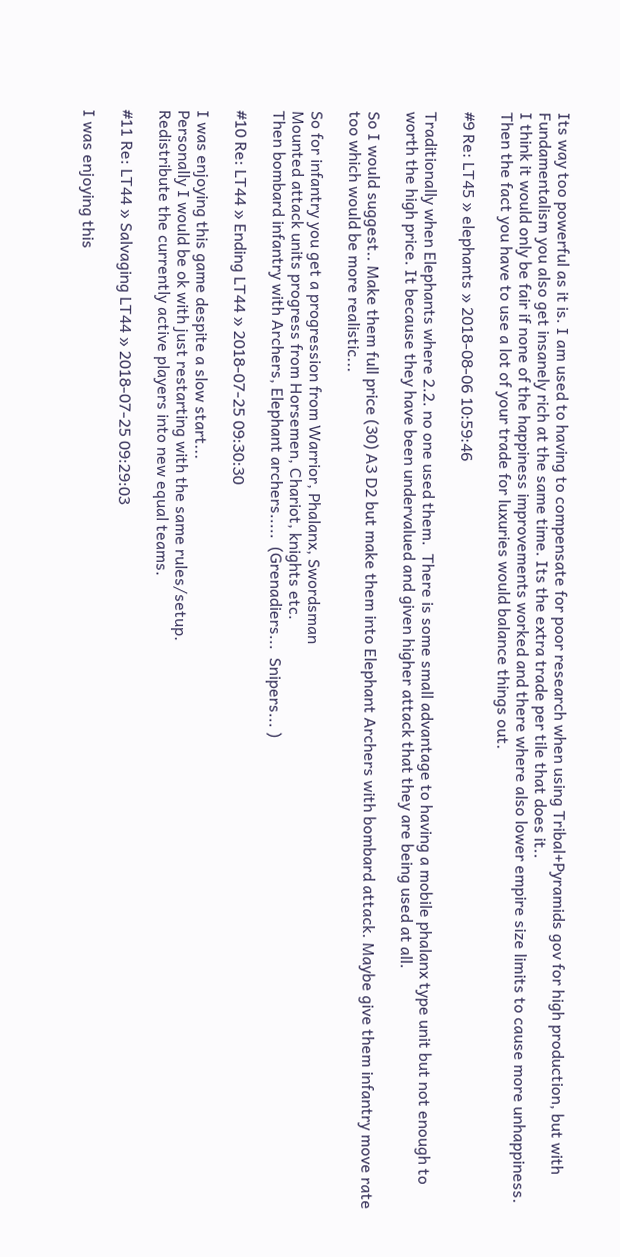Its way too powerful as it is. I am used to having to compensate for poor research when using Tribal+Pyramids gov for high production, but with Fundamentalism you also get insanely rich at the same time. Its the extra trade per tile that does it..
I think it would only be fair if none of the happiness improvements worked and there where also lower empire size limits to cause more unhappiness. Then the fact you have to use a lot of your trade for luxuries would balance things out.

#9 Re: LT45 » elephants » 2018-08-06 10:59:46

Traditionally when Elephants where 2.2. no one used them.  There is some small advantage to having a mobile phalanx type unit but not enough to worth the high price. It because they have been undervalued and given higher attack that they are being used at all.

So I would suggest.. Make them full price (30) A3 D2 but make them into Elephant Archers with bombard attack. Maybe give them infantry move rate too which would be more realistic...

So for infantry you get a progression from Warrior, Phalanx, Swordsman
Mounted attack units progress from Horsemen, Chariot, knights etc.
Then bombard infantry with Archers, Elephant archers.....  (Grenadiers...  Snipers... )

#10 Re: LT44 » Ending LT44 » 2018-07-25 09:30:30

I was enjoying this game despite a slow start...
Personally I would be ok with just restarting with the same rules/setup.
Redistribute the currently active players into new equal teams.

#11 Re: LT44 » Salvaging LT44 » 2018-07-25 09:29:03

I was enjoying this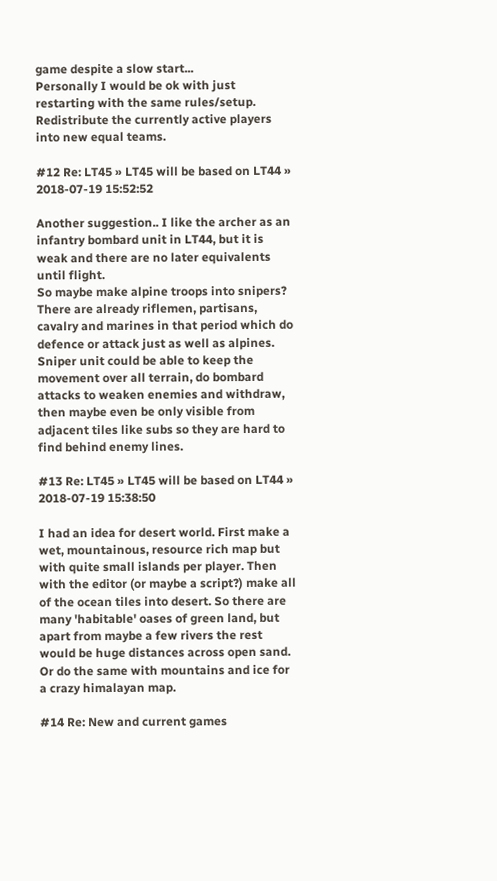game despite a slow start...
Personally I would be ok with just restarting with the same rules/setup.
Redistribute the currently active players into new equal teams.

#12 Re: LT45 » LT45 will be based on LT44 » 2018-07-19 15:52:52

Another suggestion.. I like the archer as an infantry bombard unit in LT44, but it is weak and there are no later equivalents until flight.
So maybe make alpine troops into snipers? There are already riflemen, partisans, cavalry and marines in that period which do defence or attack just as well as alpines.
Sniper unit could be able to keep the movement over all terrain, do bombard attacks to weaken enemies and withdraw, then maybe even be only visible from adjacent tiles like subs so they are hard to find behind enemy lines.

#13 Re: LT45 » LT45 will be based on LT44 » 2018-07-19 15:38:50

I had an idea for desert world. First make a wet, mountainous, resource rich map but with quite small islands per player. Then with the editor (or maybe a script?) make all of the ocean tiles into desert. So there are many 'habitable' oases of green land, but apart from maybe a few rivers the rest would be huge distances across open sand.
Or do the same with mountains and ice for a crazy himalayan map.

#14 Re: New and current games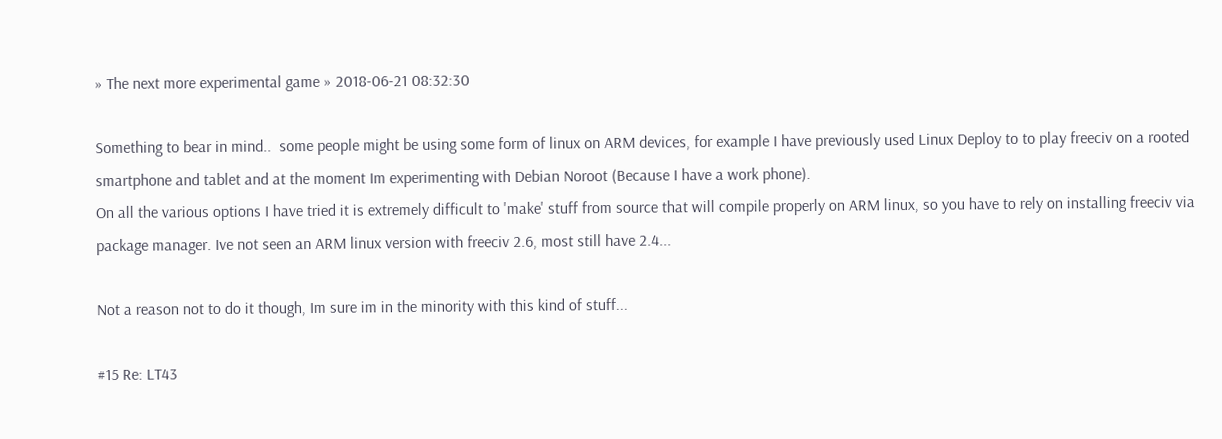» The next more experimental game » 2018-06-21 08:32:30

Something to bear in mind..  some people might be using some form of linux on ARM devices, for example I have previously used Linux Deploy to to play freeciv on a rooted smartphone and tablet and at the moment Im experimenting with Debian Noroot (Because I have a work phone).
On all the various options I have tried it is extremely difficult to 'make' stuff from source that will compile properly on ARM linux, so you have to rely on installing freeciv via package manager. Ive not seen an ARM linux version with freeciv 2.6, most still have 2.4...

Not a reason not to do it though, Im sure im in the minority with this kind of stuff...

#15 Re: LT43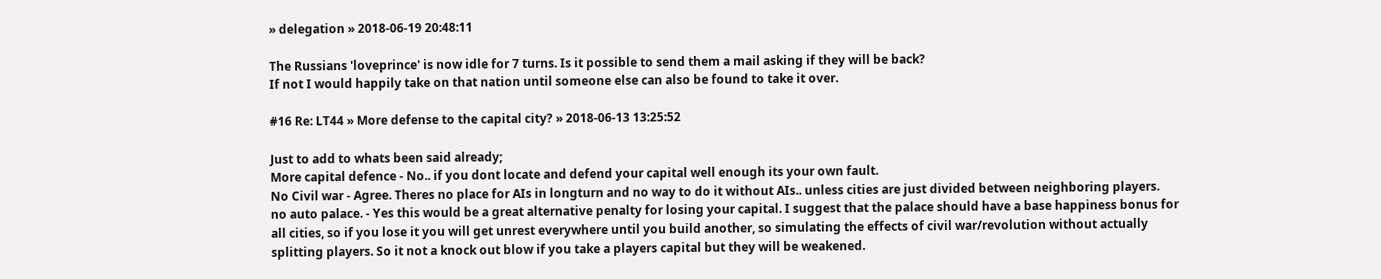» delegation » 2018-06-19 20:48:11

The Russians 'loveprince' is now idle for 7 turns. Is it possible to send them a mail asking if they will be back?
If not I would happily take on that nation until someone else can also be found to take it over.

#16 Re: LT44 » More defense to the capital city? » 2018-06-13 13:25:52

Just to add to whats been said already;
More capital defence - No.. if you dont locate and defend your capital well enough its your own fault.
No Civil war - Agree. Theres no place for AIs in longturn and no way to do it without AIs.. unless cities are just divided between neighboring players.
no auto palace. - Yes this would be a great alternative penalty for losing your capital. I suggest that the palace should have a base happiness bonus for all cities, so if you lose it you will get unrest everywhere until you build another, so simulating the effects of civil war/revolution without actually splitting players. So it not a knock out blow if you take a players capital but they will be weakened.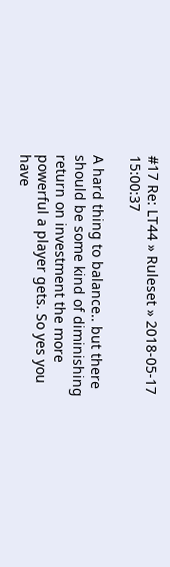#17 Re: LT44 » Ruleset » 2018-05-17 15:00:37

A hard thing to balance.. but there should be some kind of diminishing return on investment the more powerful a player gets. So yes you have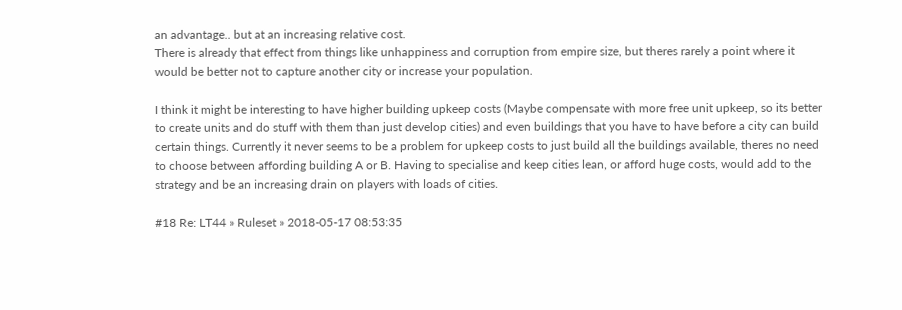an advantage.. but at an increasing relative cost.
There is already that effect from things like unhappiness and corruption from empire size, but theres rarely a point where it would be better not to capture another city or increase your population.

I think it might be interesting to have higher building upkeep costs (Maybe compensate with more free unit upkeep, so its better to create units and do stuff with them than just develop cities) and even buildings that you have to have before a city can build certain things. Currently it never seems to be a problem for upkeep costs to just build all the buildings available, theres no need to choose between affording building A or B. Having to specialise and keep cities lean, or afford huge costs, would add to the strategy and be an increasing drain on players with loads of cities.

#18 Re: LT44 » Ruleset » 2018-05-17 08:53:35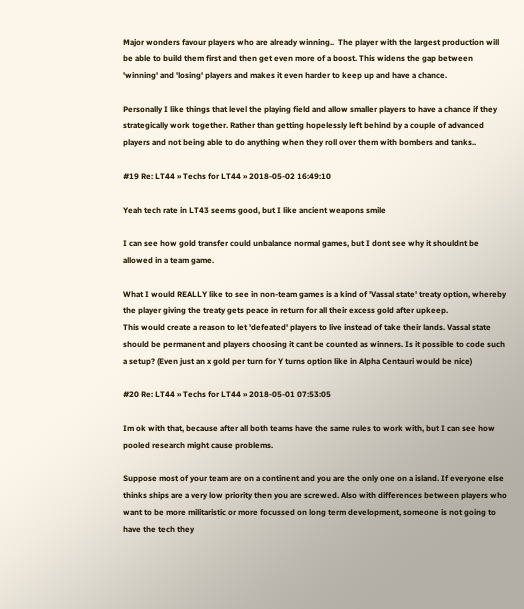Major wonders favour players who are already winning..  The player with the largest production will be able to build them first and then get even more of a boost. This widens the gap between 'winning' and 'losing' players and makes it even harder to keep up and have a chance.

Personally I like things that level the playing field and allow smaller players to have a chance if they strategically work together. Rather than getting hopelessly left behind by a couple of advanced players and not being able to do anything when they roll over them with bombers and tanks..

#19 Re: LT44 » Techs for LT44 » 2018-05-02 16:49:10

Yeah tech rate in LT43 seems good, but I like ancient weapons smile

I can see how gold transfer could unbalance normal games, but I dont see why it shouldnt be allowed in a team game.

What I would REALLY like to see in non-team games is a kind of 'Vassal state' treaty option, whereby the player giving the treaty gets peace in return for all their excess gold after upkeep.
This would create a reason to let 'defeated' players to live instead of take their lands. Vassal state should be permanent and players choosing it cant be counted as winners. Is it possible to code such a setup? (Even just an x gold per turn for Y turns option like in Alpha Centauri would be nice)

#20 Re: LT44 » Techs for LT44 » 2018-05-01 07:53:05

Im ok with that, because after all both teams have the same rules to work with, but I can see how pooled research might cause problems.

Suppose most of your team are on a continent and you are the only one on a island. If everyone else thinks ships are a very low priority then you are screwed. Also with differences between players who want to be more militaristic or more focussed on long term development, someone is not going to have the tech they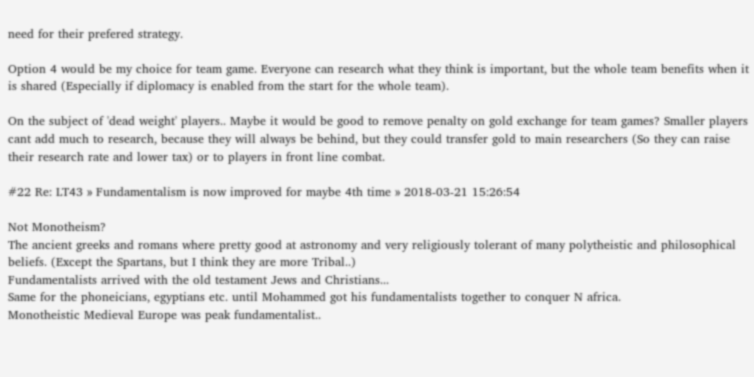need for their prefered strategy.

Option 4 would be my choice for team game. Everyone can research what they think is important, but the whole team benefits when it is shared (Especially if diplomacy is enabled from the start for the whole team).

On the subject of 'dead weight' players.. Maybe it would be good to remove penalty on gold exchange for team games? Smaller players cant add much to research, because they will always be behind, but they could transfer gold to main researchers (So they can raise their research rate and lower tax) or to players in front line combat.

#22 Re: LT43 » Fundamentalism is now improved for maybe 4th time » 2018-03-21 15:26:54

Not Monotheism?
The ancient greeks and romans where pretty good at astronomy and very religiously tolerant of many polytheistic and philosophical beliefs. (Except the Spartans, but I think they are more Tribal..)
Fundamentalists arrived with the old testament Jews and Christians...
Same for the phoneicians, egyptians etc. until Mohammed got his fundamentalists together to conquer N africa.
Monotheistic Medieval Europe was peak fundamentalist..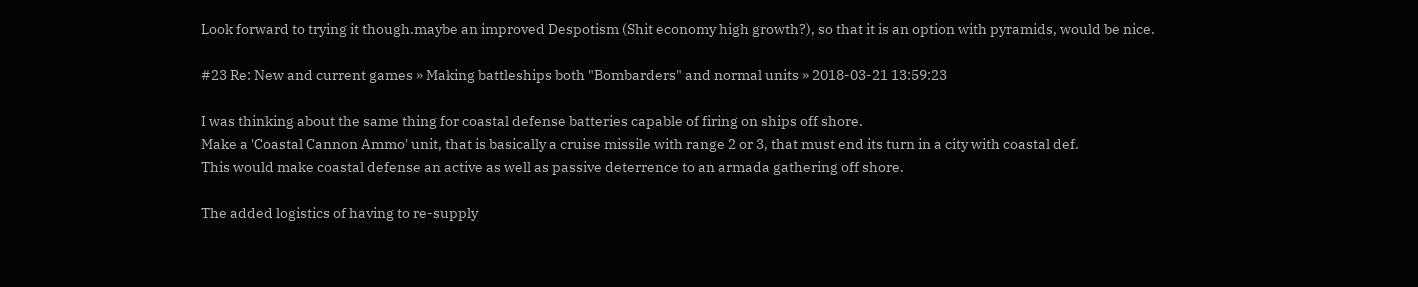Look forward to trying it though.maybe an improved Despotism (Shit economy high growth?), so that it is an option with pyramids, would be nice.

#23 Re: New and current games » Making battleships both "Bombarders" and normal units » 2018-03-21 13:59:23

I was thinking about the same thing for coastal defense batteries capable of firing on ships off shore.
Make a 'Coastal Cannon Ammo' unit, that is basically a cruise missile with range 2 or 3, that must end its turn in a city with coastal def.
This would make coastal defense an active as well as passive deterrence to an armada gathering off shore.

The added logistics of having to re-supply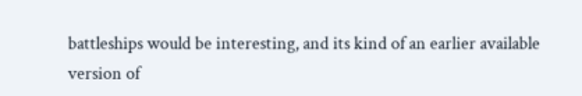battleships would be interesting, and its kind of an earlier available version of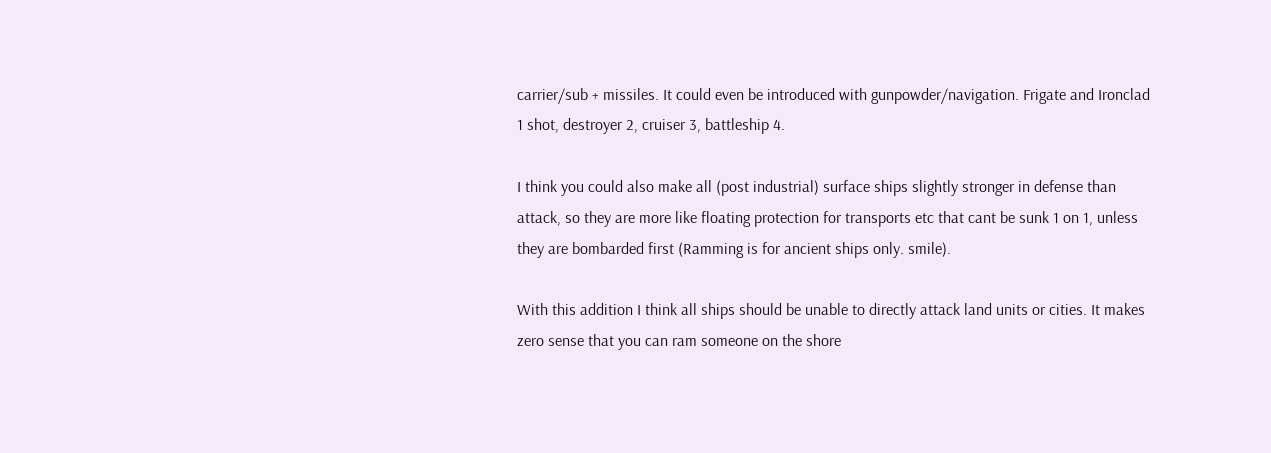carrier/sub + missiles. It could even be introduced with gunpowder/navigation. Frigate and Ironclad 1 shot, destroyer 2, cruiser 3, battleship 4.

I think you could also make all (post industrial) surface ships slightly stronger in defense than attack, so they are more like floating protection for transports etc that cant be sunk 1 on 1, unless they are bombarded first (Ramming is for ancient ships only. smile).

With this addition I think all ships should be unable to directly attack land units or cities. It makes zero sense that you can ram someone on the shore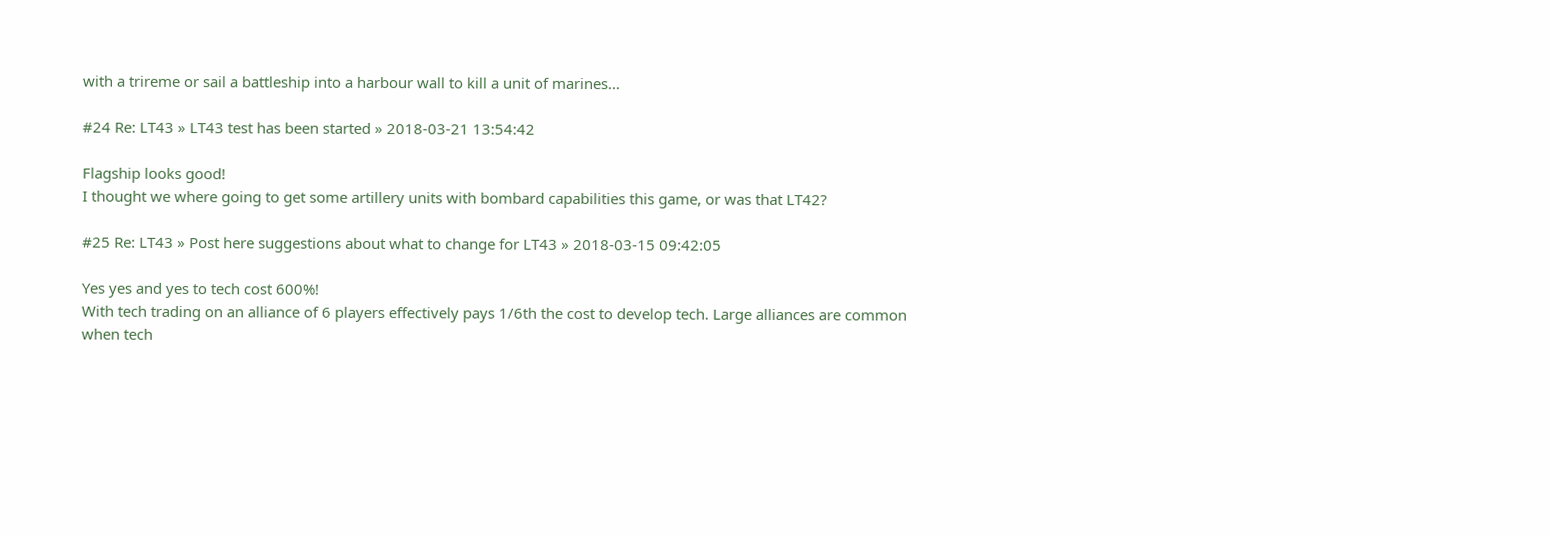with a trireme or sail a battleship into a harbour wall to kill a unit of marines...

#24 Re: LT43 » LT43 test has been started » 2018-03-21 13:54:42

Flagship looks good!
I thought we where going to get some artillery units with bombard capabilities this game, or was that LT42?

#25 Re: LT43 » Post here suggestions about what to change for LT43 » 2018-03-15 09:42:05

Yes yes and yes to tech cost 600%!
With tech trading on an alliance of 6 players effectively pays 1/6th the cost to develop tech. Large alliances are common when tech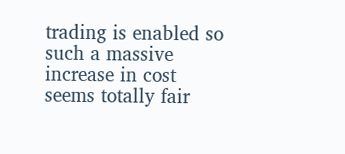trading is enabled so such a massive increase in cost seems totally fair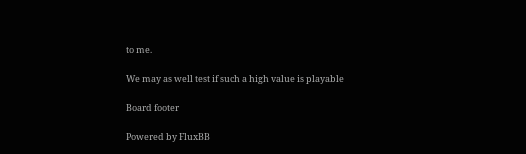to me.

We may as well test if such a high value is playable

Board footer

Powered by FluxBB